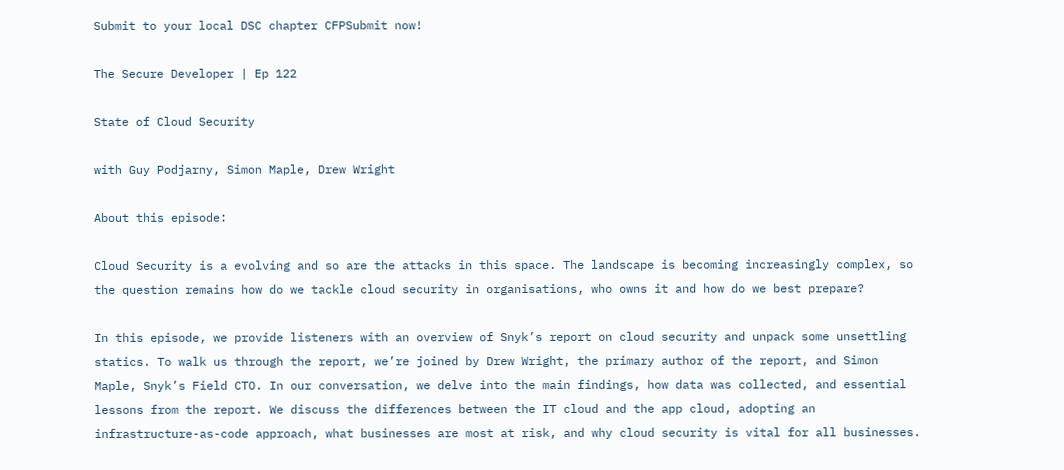Submit to your local DSC chapter CFPSubmit now!

The Secure Developer | Ep 122

State of Cloud Security

with Guy Podjarny, Simon Maple, Drew Wright

About this episode:

Cloud Security is a evolving and so are the attacks in this space. The landscape is becoming increasingly complex, so the question remains how do we tackle cloud security in organisations, who owns it and how do we best prepare?

In this episode, we provide listeners with an overview of Snyk’s report on cloud security and unpack some unsettling statics. To walk us through the report, we’re joined by Drew Wright, the primary author of the report, and Simon Maple, Snyk’s Field CTO. In our conversation, we delve into the main findings, how data was collected, and essential lessons from the report. We discuss the differences between the IT cloud and the app cloud, adopting an infrastructure-as-code approach, what businesses are most at risk, and why cloud security is vital for all businesses.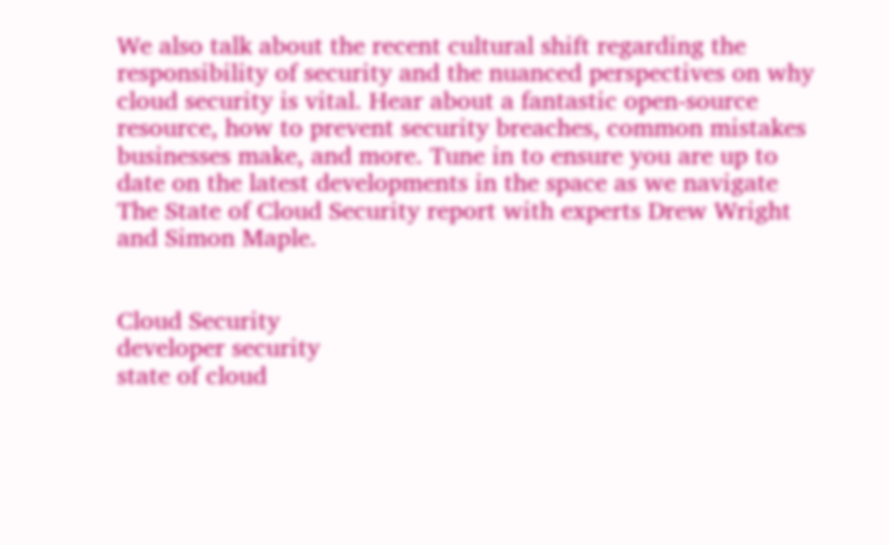We also talk about the recent cultural shift regarding the responsibility of security and the nuanced perspectives on why cloud security is vital. Hear about a fantastic open-source resource, how to prevent security breaches, common mistakes businesses make, and more. Tune in to ensure you are up to date on the latest developments in the space as we navigate The State of Cloud Security report with experts Drew Wright and Simon Maple.


Cloud Security
developer security
state of cloud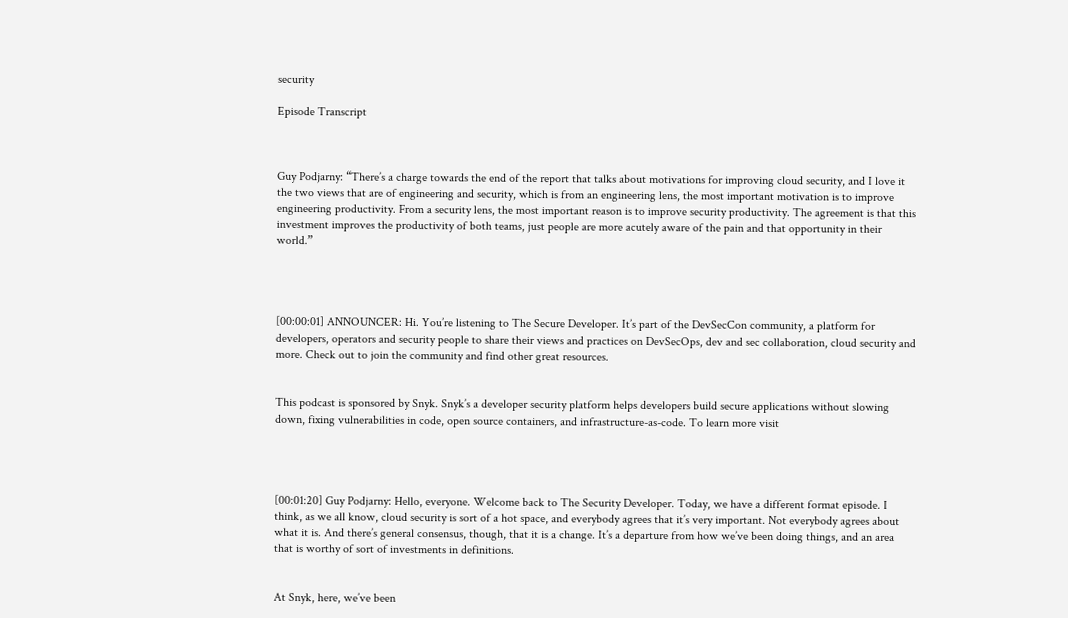security

Episode Transcript



Guy Podjarny: “There’s a charge towards the end of the report that talks about motivations for improving cloud security, and I love it the two views that are of engineering and security, which is from an engineering lens, the most important motivation is to improve engineering productivity. From a security lens, the most important reason is to improve security productivity. The agreement is that this investment improves the productivity of both teams, just people are more acutely aware of the pain and that opportunity in their world.”




[00:00:01] ANNOUNCER: Hi. You’re listening to The Secure Developer. It’s part of the DevSecCon community, a platform for developers, operators and security people to share their views and practices on DevSecOps, dev and sec collaboration, cloud security and more. Check out to join the community and find other great resources.


This podcast is sponsored by Snyk. Snyk’s a developer security platform helps developers build secure applications without slowing down, fixing vulnerabilities in code, open source containers, and infrastructure-as-code. To learn more visit




[00:01:20] Guy Podjarny: Hello, everyone. Welcome back to The Security Developer. Today, we have a different format episode. I think, as we all know, cloud security is sort of a hot space, and everybody agrees that it’s very important. Not everybody agrees about what it is. And there’s general consensus, though, that it is a change. It’s a departure from how we’ve been doing things, and an area that is worthy of sort of investments in definitions.


At Snyk, here, we’ve been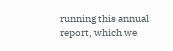running this annual report, which we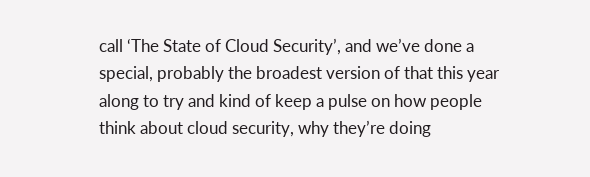call ‘The State of Cloud Security’, and we’ve done a special, probably the broadest version of that this year along to try and kind of keep a pulse on how people think about cloud security, why they’re doing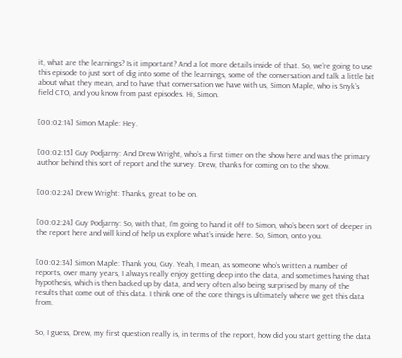it, what are the learnings? Is it important? And a lot more details inside of that. So, we’re going to use this episode to just sort of dig into some of the learnings, some of the conversation and talk a little bit about what they mean, and to have that conversation we have with us, Simon Maple, who is Snyk’s field CTO, and you know from past episodes. Hi, Simon.


[00:02:14] Simon Maple: Hey.


[00:02:15] Guy Podjarny: And Drew Wright, who’s a first timer on the show here and was the primary author behind this sort of report and the survey. Drew, thanks for coming on to the show.


[00:02:24] Drew Wright: Thanks, great to be on.


[00:02:24] Guy Podjarny: So, with that, I’m going to hand it off to Simon, who’s been sort of deeper in the report here and will kind of help us explore what’s inside here. So, Simon, onto you.


[00:02:34] Simon Maple: Thank you, Guy. Yeah, I mean, as someone who’s written a number of reports, over many years, I always really enjoy getting deep into the data, and sometimes having that hypothesis, which is then backed up by data, and very often also being surprised by many of the results that come out of this data. I think one of the core things is ultimately where we get this data from.


So, I guess, Drew, my first question really is, in terms of the report, how did you start getting the data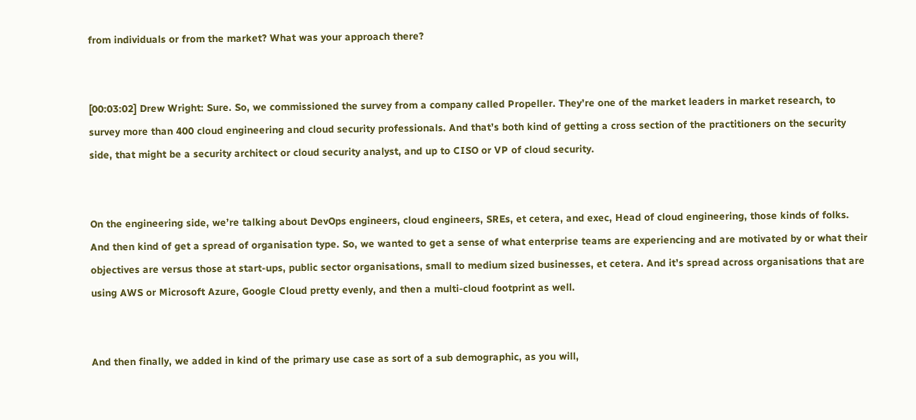from individuals or from the market? What was your approach there?


[00:03:02] Drew Wright: Sure. So, we commissioned the survey from a company called Propeller. They’re one of the market leaders in market research, to survey more than 400 cloud engineering and cloud security professionals. And that’s both kind of getting a cross section of the practitioners on the security side, that might be a security architect or cloud security analyst, and up to CISO or VP of cloud security.


On the engineering side, we’re talking about DevOps engineers, cloud engineers, SREs, et cetera, and exec, Head of cloud engineering, those kinds of folks. And then kind of get a spread of organisation type. So, we wanted to get a sense of what enterprise teams are experiencing and are motivated by or what their objectives are versus those at start-ups, public sector organisations, small to medium sized businesses, et cetera. And it’s spread across organisations that are using AWS or Microsoft Azure, Google Cloud pretty evenly, and then a multi-cloud footprint as well.


And then finally, we added in kind of the primary use case as sort of a sub demographic, as you will,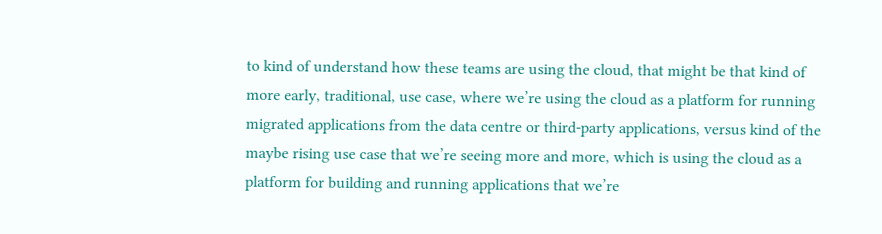to kind of understand how these teams are using the cloud, that might be that kind of more early, traditional, use case, where we’re using the cloud as a platform for running migrated applications from the data centre or third-party applications, versus kind of the maybe rising use case that we’re seeing more and more, which is using the cloud as a platform for building and running applications that we’re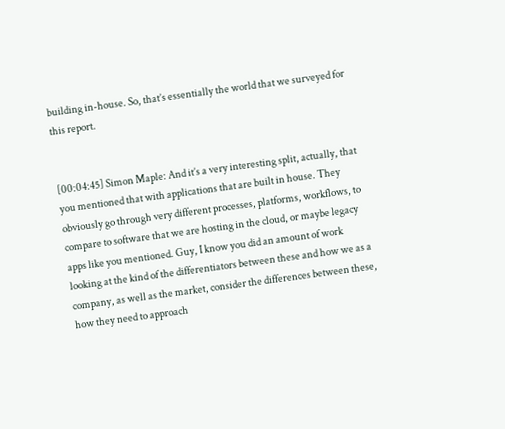building in-house. So, that’s essentially the world that we surveyed for this report.


[00:04:45] Simon Maple: And it’s a very interesting split, actually, that you mentioned that with applications that are built in house. They obviously go through very different processes, platforms, workflows, to compare to software that we are hosting in the cloud, or maybe legacy apps like you mentioned. Guy, I know you did an amount of work looking at the kind of the differentiators between these and how we as a company, as well as the market, consider the differences between these, how they need to approach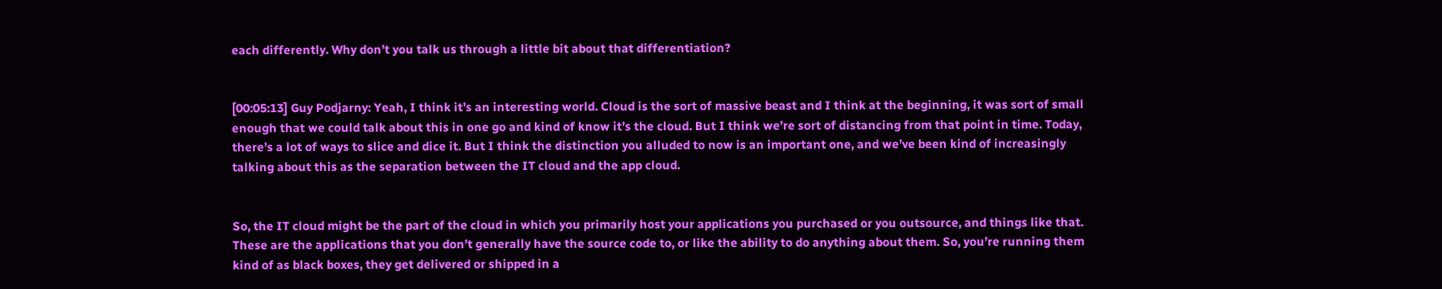each differently. Why don’t you talk us through a little bit about that differentiation?


[00:05:13] Guy Podjarny: Yeah, I think it’s an interesting world. Cloud is the sort of massive beast and I think at the beginning, it was sort of small enough that we could talk about this in one go and kind of know it’s the cloud. But I think we’re sort of distancing from that point in time. Today, there’s a lot of ways to slice and dice it. But I think the distinction you alluded to now is an important one, and we’ve been kind of increasingly talking about this as the separation between the IT cloud and the app cloud.


So, the IT cloud might be the part of the cloud in which you primarily host your applications you purchased or you outsource, and things like that. These are the applications that you don’t generally have the source code to, or like the ability to do anything about them. So, you’re running them kind of as black boxes, they get delivered or shipped in a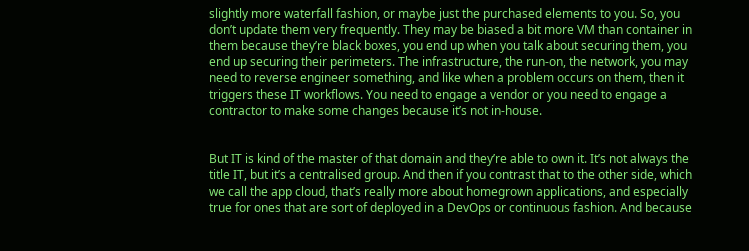slightly more waterfall fashion, or maybe just the purchased elements to you. So, you don’t update them very frequently. They may be biased a bit more VM than container in them because they’re black boxes, you end up when you talk about securing them, you end up securing their perimeters. The infrastructure, the run-on, the network, you may need to reverse engineer something, and like when a problem occurs on them, then it triggers these IT workflows. You need to engage a vendor or you need to engage a contractor to make some changes because it’s not in-house.


But IT is kind of the master of that domain and they’re able to own it. It’s not always the title IT, but it’s a centralised group. And then if you contrast that to the other side, which we call the app cloud, that’s really more about homegrown applications, and especially true for ones that are sort of deployed in a DevOps or continuous fashion. And because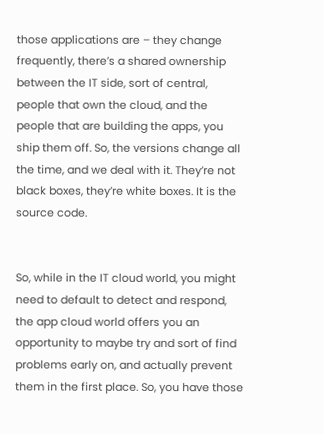those applications are – they change frequently, there’s a shared ownership between the IT side, sort of central, people that own the cloud, and the people that are building the apps, you ship them off. So, the versions change all the time, and we deal with it. They’re not black boxes, they’re white boxes. It is the source code.


So, while in the IT cloud world, you might need to default to detect and respond, the app cloud world offers you an opportunity to maybe try and sort of find problems early on, and actually prevent them in the first place. So, you have those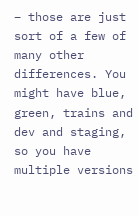– those are just sort of a few of many other differences. You might have blue, green, trains and dev and staging, so you have multiple versions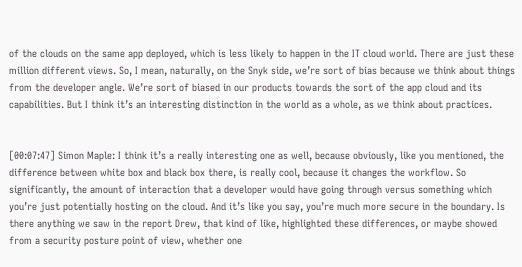of the clouds on the same app deployed, which is less likely to happen in the IT cloud world. There are just these million different views. So, I mean, naturally, on the Snyk side, we’re sort of bias because we think about things from the developer angle. We’re sort of biased in our products towards the sort of the app cloud and its capabilities. But I think it’s an interesting distinction in the world as a whole, as we think about practices.


[00:07:47] Simon Maple: I think it’s a really interesting one as well, because obviously, like you mentioned, the difference between white box and black box there, is really cool, because it changes the workflow. So significantly, the amount of interaction that a developer would have going through versus something which you’re just potentially hosting on the cloud. And it’s like you say, you’re much more secure in the boundary. Is there anything we saw in the report Drew, that kind of like, highlighted these differences, or maybe showed from a security posture point of view, whether one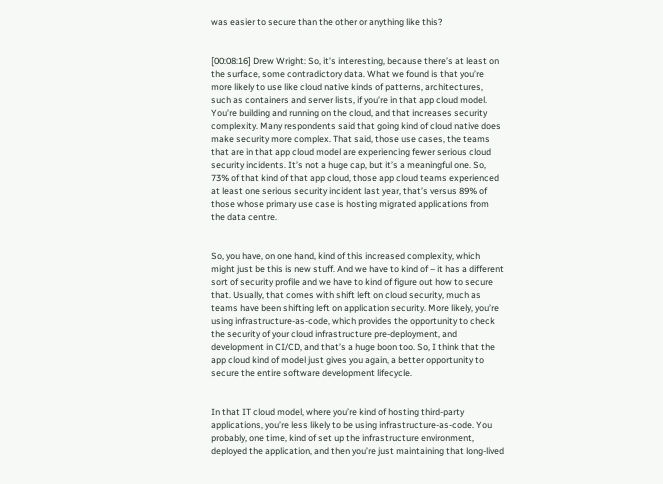was easier to secure than the other or anything like this?


[00:08:16] Drew Wright: So, it’s interesting, because there’s at least on the surface, some contradictory data. What we found is that you’re more likely to use like cloud native kinds of patterns, architectures, such as containers and server lists, if you’re in that app cloud model. You’re building and running on the cloud, and that increases security complexity. Many respondents said that going kind of cloud native does make security more complex. That said, those use cases, the teams that are in that app cloud model are experiencing fewer serious cloud security incidents. It’s not a huge cap, but it’s a meaningful one. So, 73% of that kind of that app cloud, those app cloud teams experienced at least one serious security incident last year, that’s versus 89% of those whose primary use case is hosting migrated applications from the data centre.


So, you have, on one hand, kind of this increased complexity, which might just be this is new stuff. And we have to kind of – it has a different sort of security profile and we have to kind of figure out how to secure that. Usually, that comes with shift left on cloud security, much as teams have been shifting left on application security. More likely, you’re using infrastructure-as-code, which provides the opportunity to check the security of your cloud infrastructure pre-deployment, and development in CI/CD, and that’s a huge boon too. So, I think that the app cloud kind of model just gives you again, a better opportunity to secure the entire software development lifecycle.


In that IT cloud model, where you’re kind of hosting third-party applications, you’re less likely to be using infrastructure-as-code. You probably, one time, kind of set up the infrastructure environment, deployed the application, and then you’re just maintaining that long-lived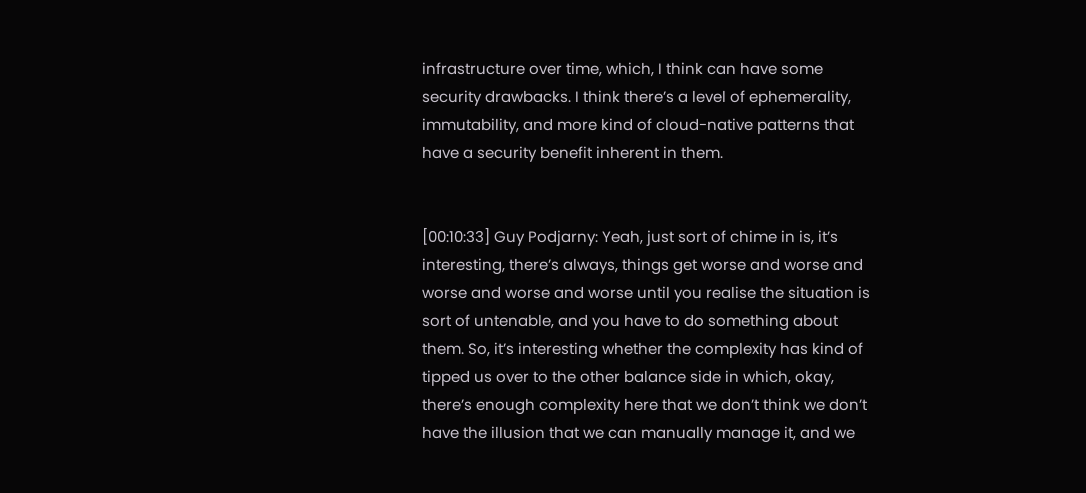infrastructure over time, which, I think can have some security drawbacks. I think there’s a level of ephemerality, immutability, and more kind of cloud-native patterns that have a security benefit inherent in them.


[00:10:33] Guy Podjarny: Yeah, just sort of chime in is, it’s interesting, there’s always, things get worse and worse and worse and worse and worse until you realise the situation is sort of untenable, and you have to do something about them. So, it’s interesting whether the complexity has kind of tipped us over to the other balance side in which, okay, there’s enough complexity here that we don’t think we don’t have the illusion that we can manually manage it, and we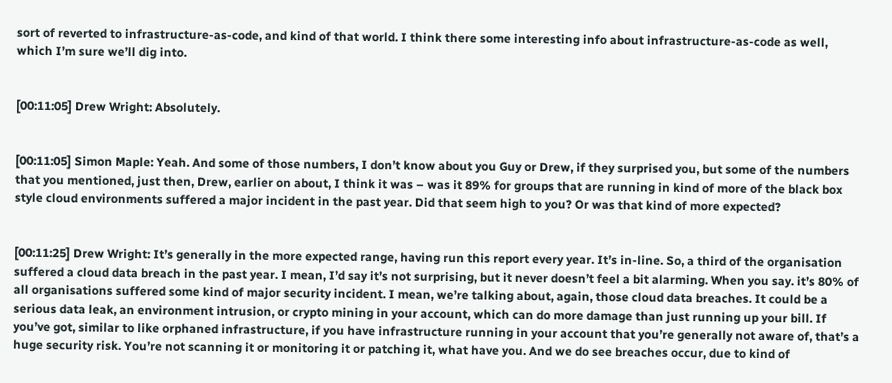sort of reverted to infrastructure-as-code, and kind of that world. I think there some interesting info about infrastructure-as-code as well, which I’m sure we’ll dig into.


[00:11:05] Drew Wright: Absolutely.


[00:11:05] Simon Maple: Yeah. And some of those numbers, I don’t know about you Guy or Drew, if they surprised you, but some of the numbers that you mentioned, just then, Drew, earlier on about, I think it was – was it 89% for groups that are running in kind of more of the black box style cloud environments suffered a major incident in the past year. Did that seem high to you? Or was that kind of more expected?


[00:11:25] Drew Wright: It’s generally in the more expected range, having run this report every year. It’s in-line. So, a third of the organisation suffered a cloud data breach in the past year. I mean, I’d say it’s not surprising, but it never doesn’t feel a bit alarming. When you say. it’s 80% of all organisations suffered some kind of major security incident. I mean, we’re talking about, again, those cloud data breaches. It could be a serious data leak, an environment intrusion, or crypto mining in your account, which can do more damage than just running up your bill. If you’ve got, similar to like orphaned infrastructure, if you have infrastructure running in your account that you’re generally not aware of, that’s a huge security risk. You’re not scanning it or monitoring it or patching it, what have you. And we do see breaches occur, due to kind of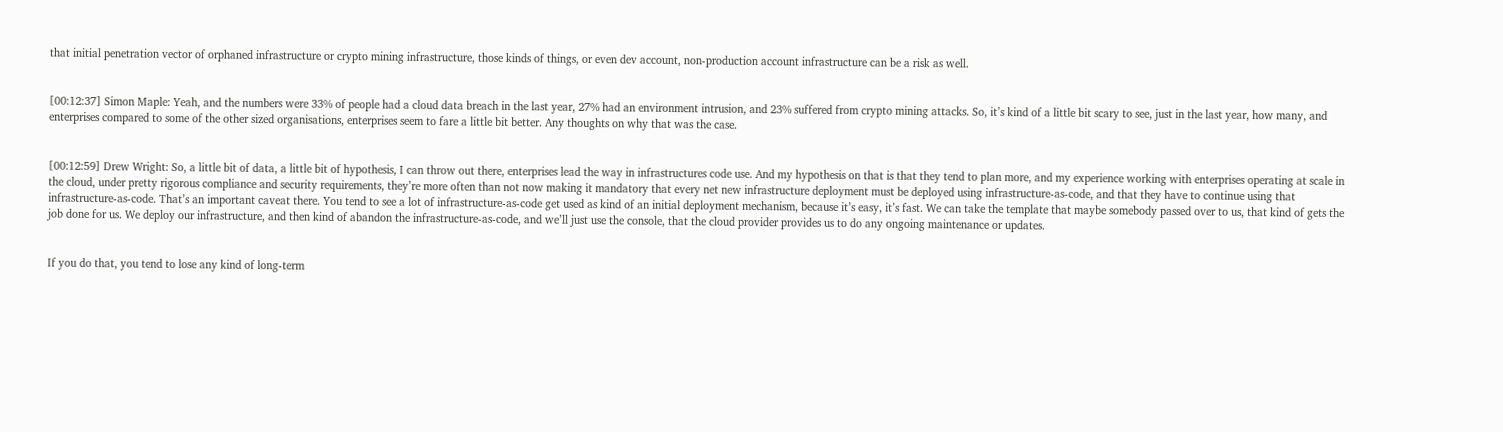that initial penetration vector of orphaned infrastructure or crypto mining infrastructure, those kinds of things, or even dev account, non-production account infrastructure can be a risk as well.


[00:12:37] Simon Maple: Yeah, and the numbers were 33% of people had a cloud data breach in the last year, 27% had an environment intrusion, and 23% suffered from crypto mining attacks. So, it’s kind of a little bit scary to see, just in the last year, how many, and enterprises compared to some of the other sized organisations, enterprises seem to fare a little bit better. Any thoughts on why that was the case.


[00:12:59] Drew Wright: So, a little bit of data, a little bit of hypothesis, I can throw out there, enterprises lead the way in infrastructures code use. And my hypothesis on that is that they tend to plan more, and my experience working with enterprises operating at scale in the cloud, under pretty rigorous compliance and security requirements, they’re more often than not now making it mandatory that every net new infrastructure deployment must be deployed using infrastructure-as-code, and that they have to continue using that infrastructure-as-code. That’s an important caveat there. You tend to see a lot of infrastructure-as-code get used as kind of an initial deployment mechanism, because it’s easy, it’s fast. We can take the template that maybe somebody passed over to us, that kind of gets the job done for us. We deploy our infrastructure, and then kind of abandon the infrastructure-as-code, and we’ll just use the console, that the cloud provider provides us to do any ongoing maintenance or updates.


If you do that, you tend to lose any kind of long-term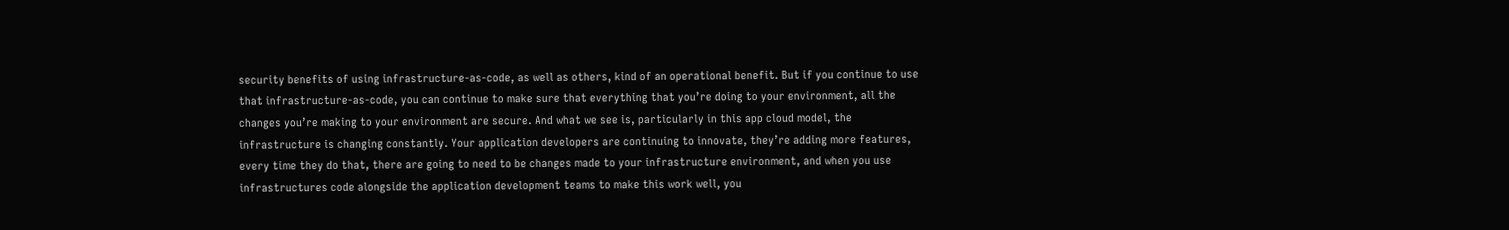security benefits of using infrastructure-as-code, as well as others, kind of an operational benefit. But if you continue to use that infrastructure-as-code, you can continue to make sure that everything that you’re doing to your environment, all the changes you’re making to your environment are secure. And what we see is, particularly in this app cloud model, the infrastructure is changing constantly. Your application developers are continuing to innovate, they’re adding more features, every time they do that, there are going to need to be changes made to your infrastructure environment, and when you use infrastructures code alongside the application development teams to make this work well, you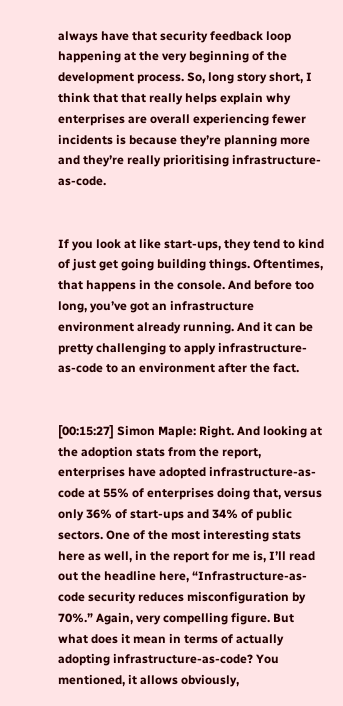always have that security feedback loop happening at the very beginning of the development process. So, long story short, I think that that really helps explain why enterprises are overall experiencing fewer incidents is because they’re planning more and they’re really prioritising infrastructure-as-code.


If you look at like start-ups, they tend to kind of just get going building things. Oftentimes, that happens in the console. And before too long, you’ve got an infrastructure environment already running. And it can be pretty challenging to apply infrastructure-as-code to an environment after the fact.


[00:15:27] Simon Maple: Right. And looking at the adoption stats from the report, enterprises have adopted infrastructure-as-code at 55% of enterprises doing that, versus only 36% of start-ups and 34% of public sectors. One of the most interesting stats here as well, in the report for me is, I’ll read out the headline here, “Infrastructure-as-code security reduces misconfiguration by 70%.” Again, very compelling figure. But what does it mean in terms of actually adopting infrastructure-as-code? You mentioned, it allows obviously,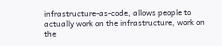infrastructure-as-code, allows people to actually work on the infrastructure, work on the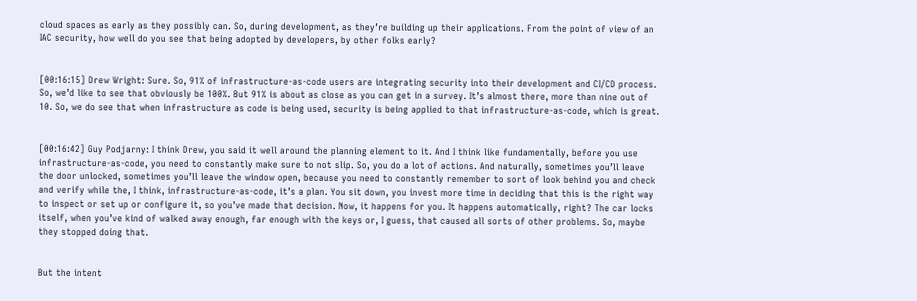cloud spaces as early as they possibly can. So, during development, as they’re building up their applications. From the point of view of an IAC security, how well do you see that being adopted by developers, by other folks early?


[00:16:15] Drew Wright: Sure. So, 91% of infrastructure-as-code users are integrating security into their development and CI/CD process. So, we’d like to see that obviously be 100%. But 91% is about as close as you can get in a survey. It’s almost there, more than nine out of 10. So, we do see that when infrastructure as code is being used, security is being applied to that infrastructure-as-code, which is great.


[00:16:42] Guy Podjarny: I think Drew, you said it well around the planning element to it. And I think like fundamentally, before you use infrastructure-as-code, you need to constantly make sure to not slip. So, you do a lot of actions. And naturally, sometimes you’ll leave the door unlocked, sometimes you’ll leave the window open, because you need to constantly remember to sort of look behind you and check and verify while the, I think, infrastructure-as-code, it’s a plan. You sit down, you invest more time in deciding that this is the right way to inspect or set up or configure it, so you’ve made that decision. Now, it happens for you. It happens automatically, right? The car locks itself, when you’ve kind of walked away enough, far enough with the keys or, I guess, that caused all sorts of other problems. So, maybe they stopped doing that.


But the intent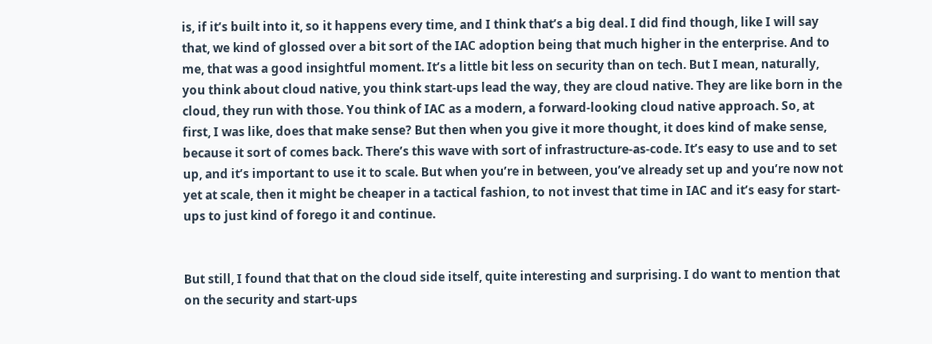is, if it’s built into it, so it happens every time, and I think that’s a big deal. I did find though, like I will say that, we kind of glossed over a bit sort of the IAC adoption being that much higher in the enterprise. And to me, that was a good insightful moment. It’s a little bit less on security than on tech. But I mean, naturally, you think about cloud native, you think start-ups lead the way, they are cloud native. They are like born in the cloud, they run with those. You think of IAC as a modern, a forward-looking cloud native approach. So, at first, I was like, does that make sense? But then when you give it more thought, it does kind of make sense, because it sort of comes back. There’s this wave with sort of infrastructure-as-code. It’s easy to use and to set up, and it’s important to use it to scale. But when you’re in between, you’ve already set up and you’re now not yet at scale, then it might be cheaper in a tactical fashion, to not invest that time in IAC and it’s easy for start-ups to just kind of forego it and continue.


But still, I found that that on the cloud side itself, quite interesting and surprising. I do want to mention that on the security and start-ups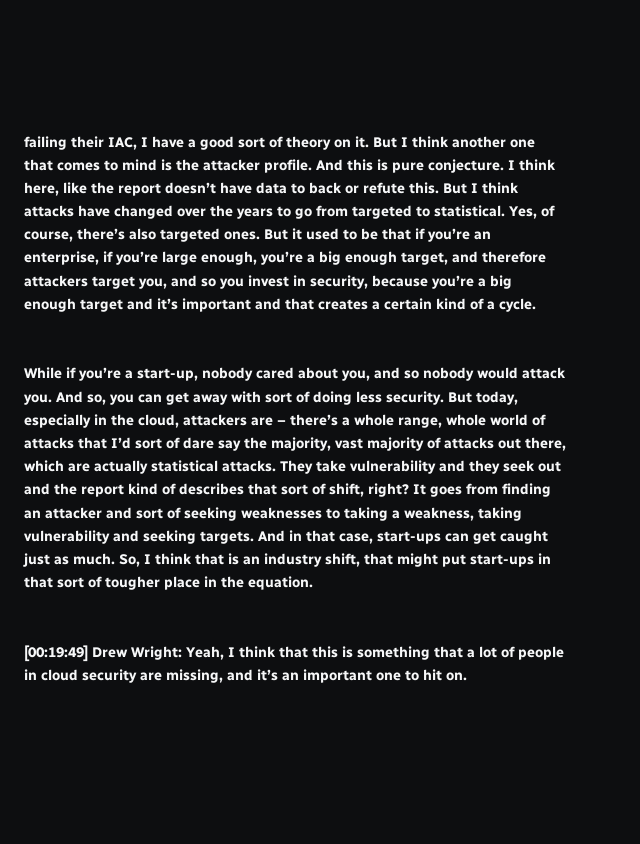failing their IAC, I have a good sort of theory on it. But I think another one that comes to mind is the attacker profile. And this is pure conjecture. I think here, like the report doesn’t have data to back or refute this. But I think attacks have changed over the years to go from targeted to statistical. Yes, of course, there’s also targeted ones. But it used to be that if you’re an enterprise, if you’re large enough, you’re a big enough target, and therefore attackers target you, and so you invest in security, because you’re a big enough target and it’s important and that creates a certain kind of a cycle.


While if you’re a start-up, nobody cared about you, and so nobody would attack you. And so, you can get away with sort of doing less security. But today, especially in the cloud, attackers are – there’s a whole range, whole world of attacks that I’d sort of dare say the majority, vast majority of attacks out there, which are actually statistical attacks. They take vulnerability and they seek out and the report kind of describes that sort of shift, right? It goes from finding an attacker and sort of seeking weaknesses to taking a weakness, taking vulnerability and seeking targets. And in that case, start-ups can get caught just as much. So, I think that is an industry shift, that might put start-ups in that sort of tougher place in the equation.


[00:19:49] Drew Wright: Yeah, I think that this is something that a lot of people in cloud security are missing, and it’s an important one to hit on.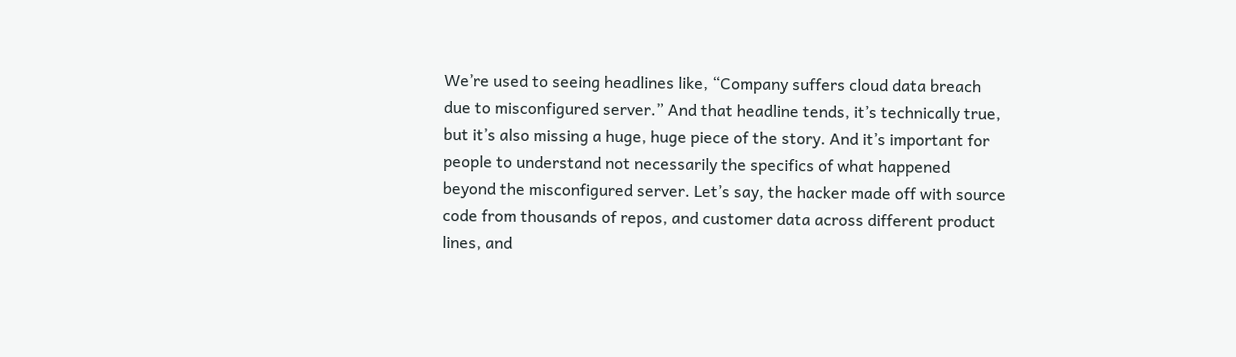We’re used to seeing headlines like, “Company suffers cloud data breach due to misconfigured server.” And that headline tends, it’s technically true, but it’s also missing a huge, huge piece of the story. And it’s important for people to understand not necessarily the specifics of what happened beyond the misconfigured server. Let’s say, the hacker made off with source code from thousands of repos, and customer data across different product lines, and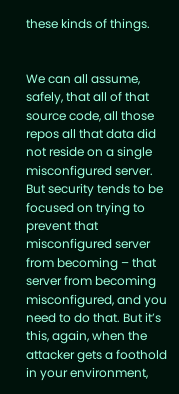these kinds of things.


We can all assume, safely, that all of that source code, all those repos all that data did not reside on a single misconfigured server. But security tends to be focused on trying to prevent that misconfigured server from becoming – that server from becoming misconfigured, and you need to do that. But it’s this, again, when the attacker gets a foothold in your environment,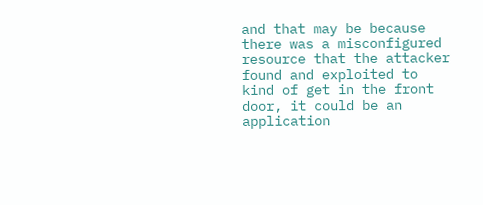and that may be because there was a misconfigured resource that the attacker found and exploited to kind of get in the front door, it could be an application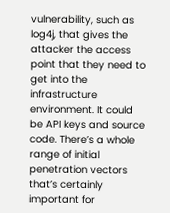vulnerability, such as log4j, that gives the attacker the access point that they need to get into the infrastructure environment. It could be API keys and source code. There’s a whole range of initial penetration vectors that’s certainly important for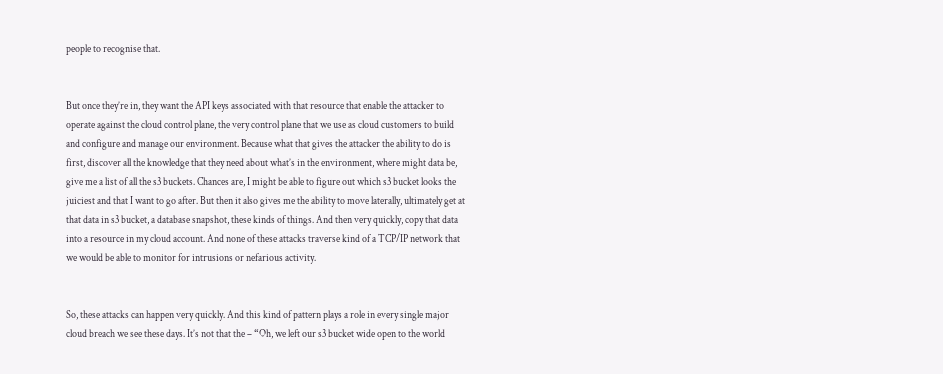people to recognise that.


But once they’re in, they want the API keys associated with that resource that enable the attacker to operate against the cloud control plane, the very control plane that we use as cloud customers to build and configure and manage our environment. Because what that gives the attacker the ability to do is first, discover all the knowledge that they need about what’s in the environment, where might data be, give me a list of all the s3 buckets. Chances are, I might be able to figure out which s3 bucket looks the juiciest and that I want to go after. But then it also gives me the ability to move laterally, ultimately get at that data in s3 bucket, a database snapshot, these kinds of things. And then very quickly, copy that data into a resource in my cloud account. And none of these attacks traverse kind of a TCP/IP network that we would be able to monitor for intrusions or nefarious activity.


So, these attacks can happen very quickly. And this kind of pattern plays a role in every single major cloud breach we see these days. It’s not that the – “Oh, we left our s3 bucket wide open to the world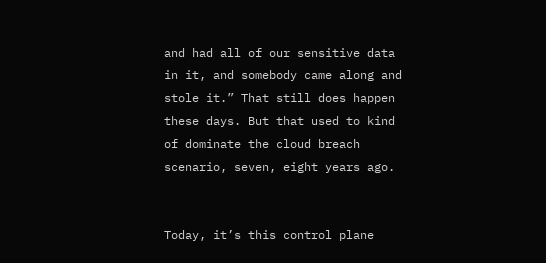and had all of our sensitive data in it, and somebody came along and stole it.” That still does happen these days. But that used to kind of dominate the cloud breach scenario, seven, eight years ago.


Today, it’s this control plane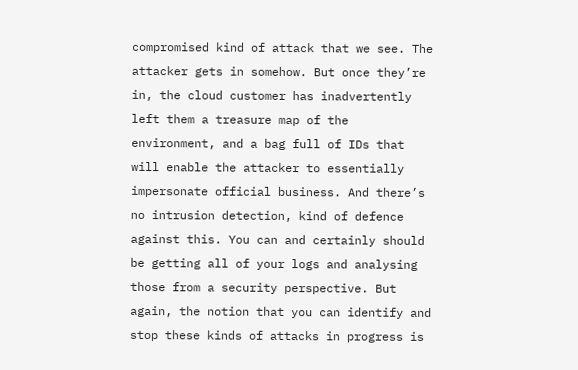compromised kind of attack that we see. The attacker gets in somehow. But once they’re in, the cloud customer has inadvertently left them a treasure map of the environment, and a bag full of IDs that will enable the attacker to essentially impersonate official business. And there’s no intrusion detection, kind of defence against this. You can and certainly should be getting all of your logs and analysing those from a security perspective. But again, the notion that you can identify and stop these kinds of attacks in progress is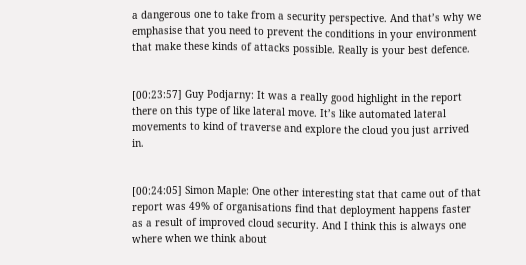a dangerous one to take from a security perspective. And that’s why we emphasise that you need to prevent the conditions in your environment that make these kinds of attacks possible. Really is your best defence.


[00:23:57] Guy Podjarny: It was a really good highlight in the report there on this type of like lateral move. It’s like automated lateral movements to kind of traverse and explore the cloud you just arrived in.


[00:24:05] Simon Maple: One other interesting stat that came out of that report was 49% of organisations find that deployment happens faster as a result of improved cloud security. And I think this is always one where when we think about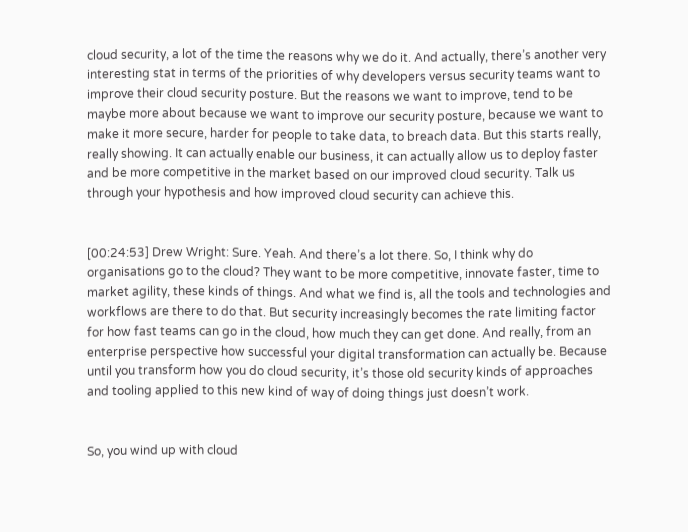cloud security, a lot of the time the reasons why we do it. And actually, there’s another very interesting stat in terms of the priorities of why developers versus security teams want to improve their cloud security posture. But the reasons we want to improve, tend to be maybe more about because we want to improve our security posture, because we want to make it more secure, harder for people to take data, to breach data. But this starts really, really showing. It can actually enable our business, it can actually allow us to deploy faster and be more competitive in the market based on our improved cloud security. Talk us through your hypothesis and how improved cloud security can achieve this.


[00:24:53] Drew Wright: Sure. Yeah. And there’s a lot there. So, I think why do organisations go to the cloud? They want to be more competitive, innovate faster, time to market agility, these kinds of things. And what we find is, all the tools and technologies and workflows are there to do that. But security increasingly becomes the rate limiting factor for how fast teams can go in the cloud, how much they can get done. And really, from an enterprise perspective how successful your digital transformation can actually be. Because until you transform how you do cloud security, it’s those old security kinds of approaches and tooling applied to this new kind of way of doing things just doesn’t work.


So, you wind up with cloud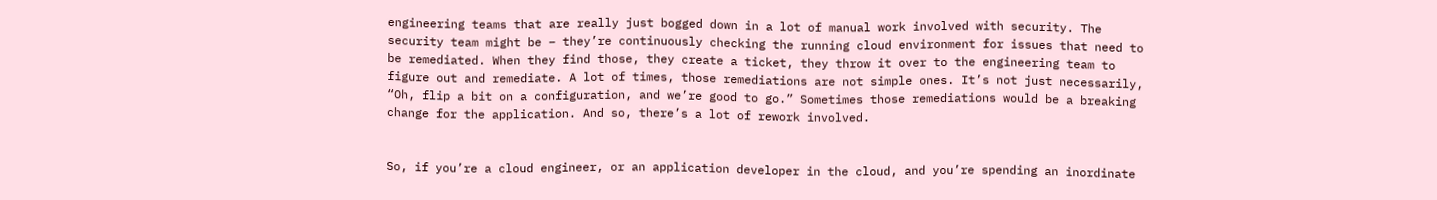engineering teams that are really just bogged down in a lot of manual work involved with security. The security team might be – they’re continuously checking the running cloud environment for issues that need to be remediated. When they find those, they create a ticket, they throw it over to the engineering team to figure out and remediate. A lot of times, those remediations are not simple ones. It’s not just necessarily, “Oh, flip a bit on a configuration, and we’re good to go.” Sometimes those remediations would be a breaking change for the application. And so, there’s a lot of rework involved.


So, if you’re a cloud engineer, or an application developer in the cloud, and you’re spending an inordinate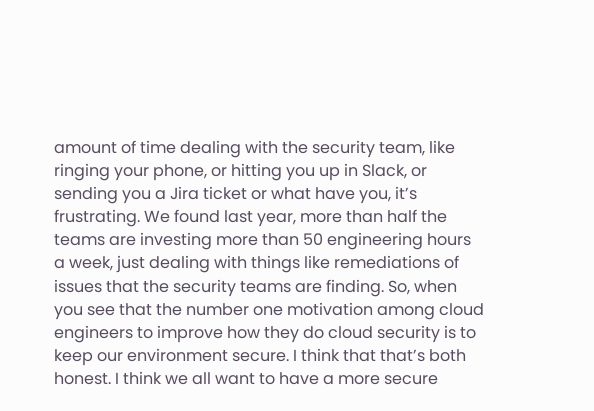amount of time dealing with the security team, like ringing your phone, or hitting you up in Slack, or sending you a Jira ticket or what have you, it’s frustrating. We found last year, more than half the teams are investing more than 50 engineering hours a week, just dealing with things like remediations of issues that the security teams are finding. So, when you see that the number one motivation among cloud engineers to improve how they do cloud security is to keep our environment secure. I think that that’s both honest. I think we all want to have a more secure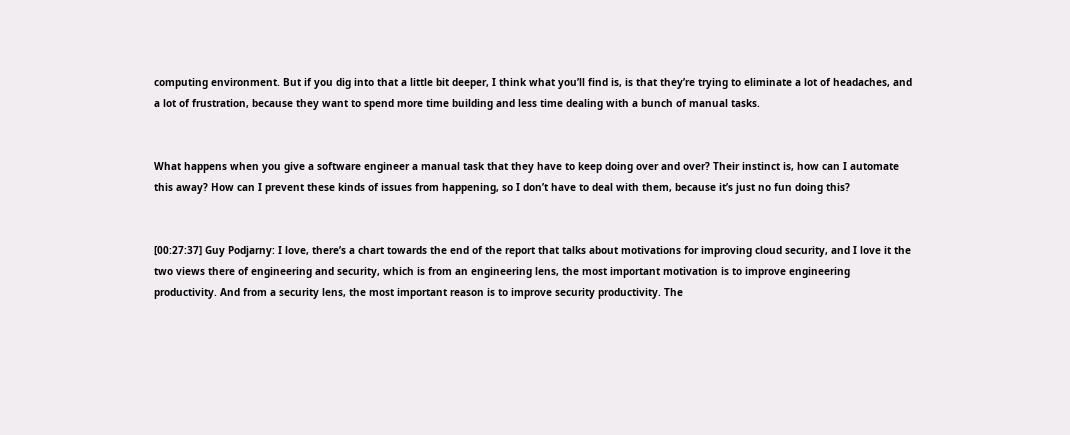computing environment. But if you dig into that a little bit deeper, I think what you’ll find is, is that they’re trying to eliminate a lot of headaches, and a lot of frustration, because they want to spend more time building and less time dealing with a bunch of manual tasks.


What happens when you give a software engineer a manual task that they have to keep doing over and over? Their instinct is, how can I automate this away? How can I prevent these kinds of issues from happening, so I don’t have to deal with them, because it’s just no fun doing this?


[00:27:37] Guy Podjarny: I love, there’s a chart towards the end of the report that talks about motivations for improving cloud security, and I love it the two views there of engineering and security, which is from an engineering lens, the most important motivation is to improve engineering productivity. And from a security lens, the most important reason is to improve security productivity. The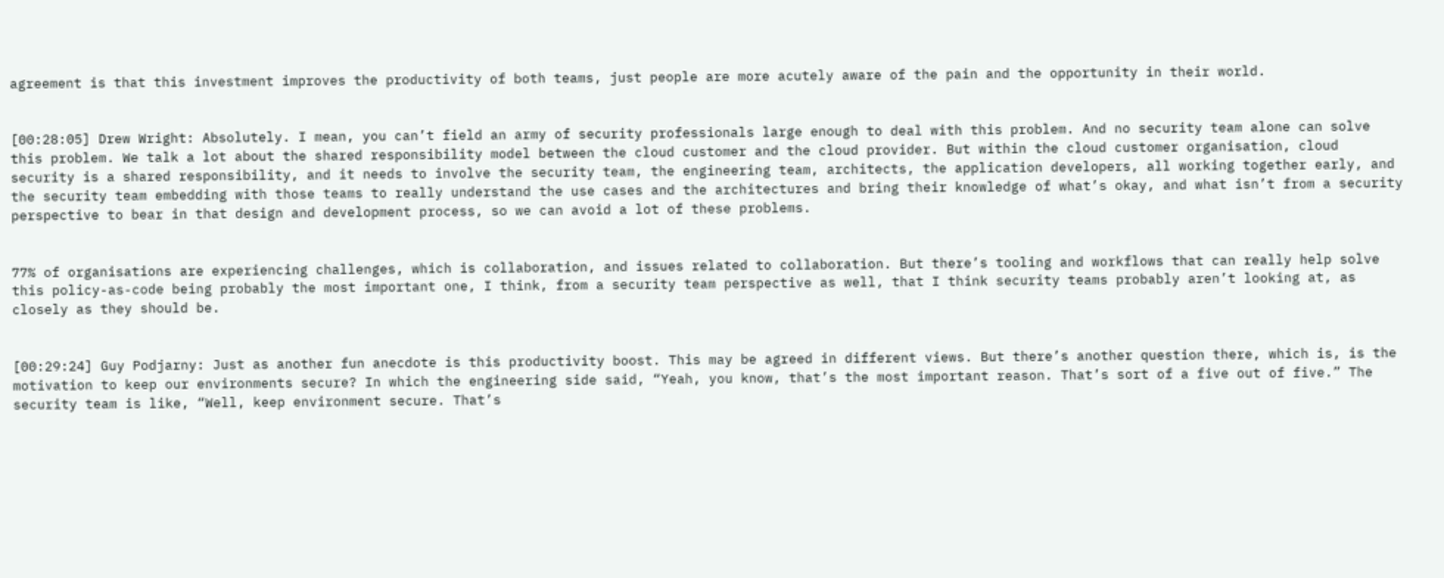agreement is that this investment improves the productivity of both teams, just people are more acutely aware of the pain and the opportunity in their world.


[00:28:05] Drew Wright: Absolutely. I mean, you can’t field an army of security professionals large enough to deal with this problem. And no security team alone can solve this problem. We talk a lot about the shared responsibility model between the cloud customer and the cloud provider. But within the cloud customer organisation, cloud security is a shared responsibility, and it needs to involve the security team, the engineering team, architects, the application developers, all working together early, and the security team embedding with those teams to really understand the use cases and the architectures and bring their knowledge of what’s okay, and what isn’t from a security perspective to bear in that design and development process, so we can avoid a lot of these problems.


77% of organisations are experiencing challenges, which is collaboration, and issues related to collaboration. But there’s tooling and workflows that can really help solve this policy-as-code being probably the most important one, I think, from a security team perspective as well, that I think security teams probably aren’t looking at, as closely as they should be.


[00:29:24] Guy Podjarny: Just as another fun anecdote is this productivity boost. This may be agreed in different views. But there’s another question there, which is, is the motivation to keep our environments secure? In which the engineering side said, “Yeah, you know, that’s the most important reason. That’s sort of a five out of five.” The security team is like, “Well, keep environment secure. That’s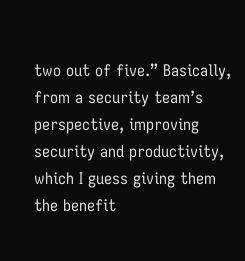two out of five.” Basically, from a security team’s perspective, improving security and productivity, which I guess giving them the benefit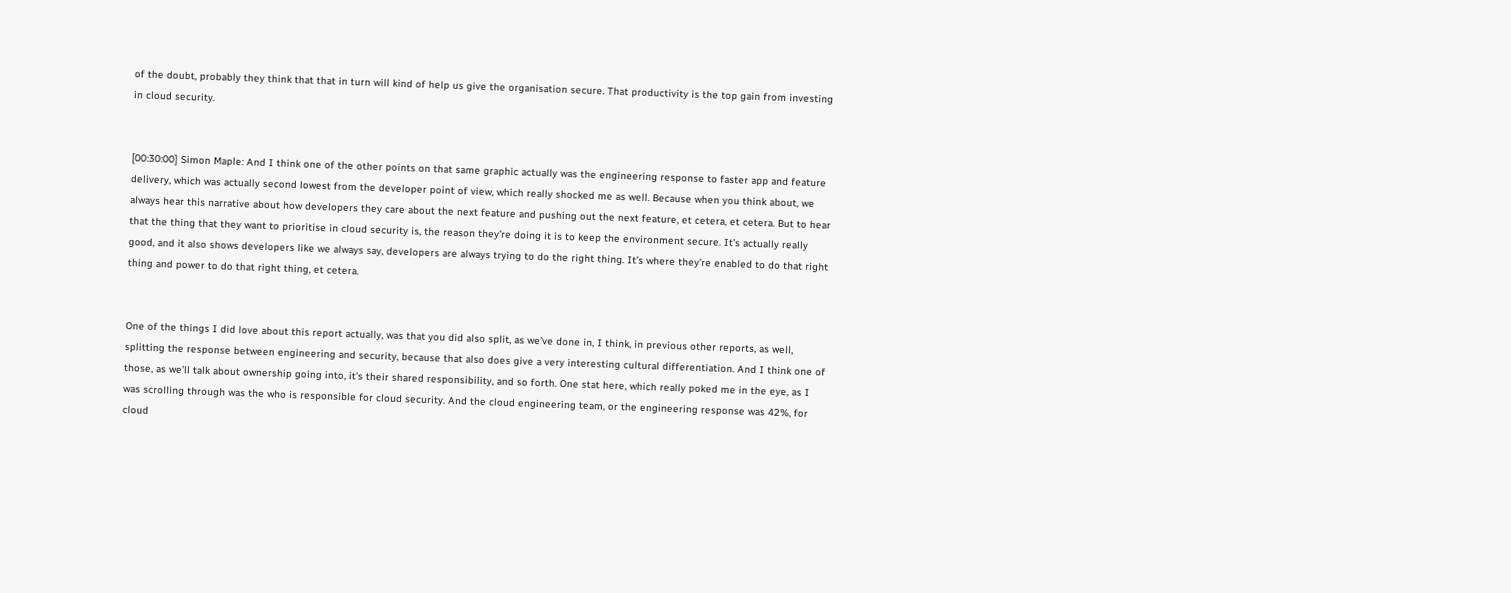of the doubt, probably they think that that in turn will kind of help us give the organisation secure. That productivity is the top gain from investing in cloud security.


[00:30:00] Simon Maple: And I think one of the other points on that same graphic actually was the engineering response to faster app and feature delivery, which was actually second lowest from the developer point of view, which really shocked me as well. Because when you think about, we always hear this narrative about how developers they care about the next feature and pushing out the next feature, et cetera, et cetera. But to hear that the thing that they want to prioritise in cloud security is, the reason they’re doing it is to keep the environment secure. It’s actually really good, and it also shows developers like we always say, developers are always trying to do the right thing. It’s where they’re enabled to do that right thing and power to do that right thing, et cetera.


One of the things I did love about this report actually, was that you did also split, as we’ve done in, I think, in previous other reports, as well, splitting the response between engineering and security, because that also does give a very interesting cultural differentiation. And I think one of those, as we’ll talk about ownership going into, it’s their shared responsibility, and so forth. One stat here, which really poked me in the eye, as I was scrolling through was the who is responsible for cloud security. And the cloud engineering team, or the engineering response was 42%, for cloud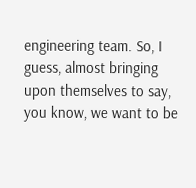engineering team. So, I guess, almost bringing upon themselves to say, you know, we want to be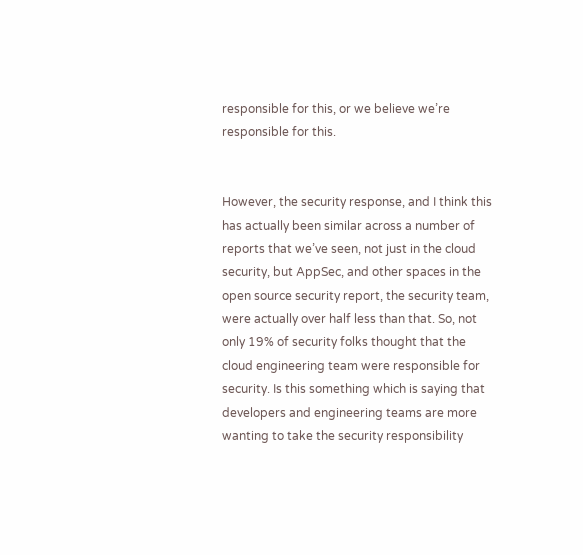responsible for this, or we believe we’re responsible for this.


However, the security response, and I think this has actually been similar across a number of reports that we’ve seen, not just in the cloud security, but AppSec, and other spaces in the open source security report, the security team, were actually over half less than that. So, not only 19% of security folks thought that the cloud engineering team were responsible for security. Is this something which is saying that developers and engineering teams are more wanting to take the security responsibility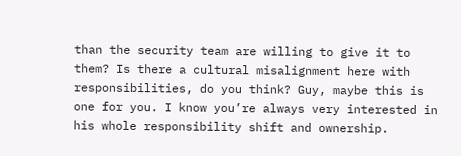than the security team are willing to give it to them? Is there a cultural misalignment here with responsibilities, do you think? Guy, maybe this is one for you. I know you’re always very interested in his whole responsibility shift and ownership.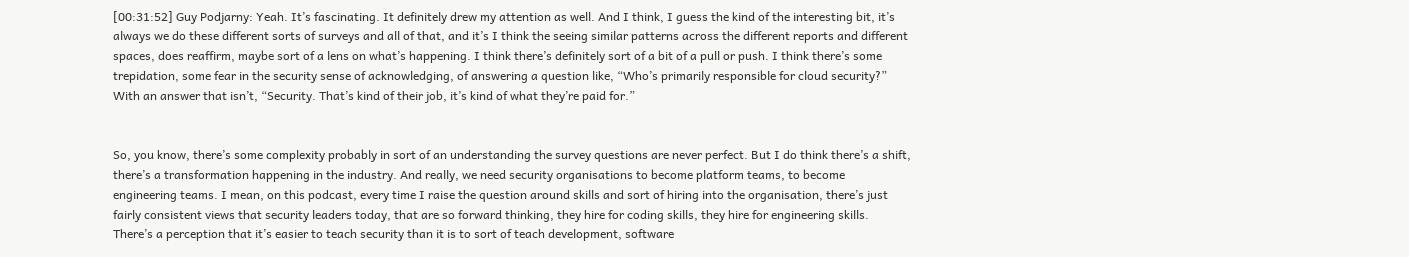[00:31:52] Guy Podjarny: Yeah. It’s fascinating. It definitely drew my attention as well. And I think, I guess the kind of the interesting bit, it’s always we do these different sorts of surveys and all of that, and it’s I think the seeing similar patterns across the different reports and different spaces, does reaffirm, maybe sort of a lens on what’s happening. I think there’s definitely sort of a bit of a pull or push. I think there’s some trepidation, some fear in the security sense of acknowledging, of answering a question like, “Who’s primarily responsible for cloud security?” With an answer that isn’t, “Security. That’s kind of their job, it’s kind of what they’re paid for.”


So, you know, there’s some complexity probably in sort of an understanding the survey questions are never perfect. But I do think there’s a shift, there’s a transformation happening in the industry. And really, we need security organisations to become platform teams, to become engineering teams. I mean, on this podcast, every time I raise the question around skills and sort of hiring into the organisation, there’s just fairly consistent views that security leaders today, that are so forward thinking, they hire for coding skills, they hire for engineering skills. There’s a perception that it’s easier to teach security than it is to sort of teach development, software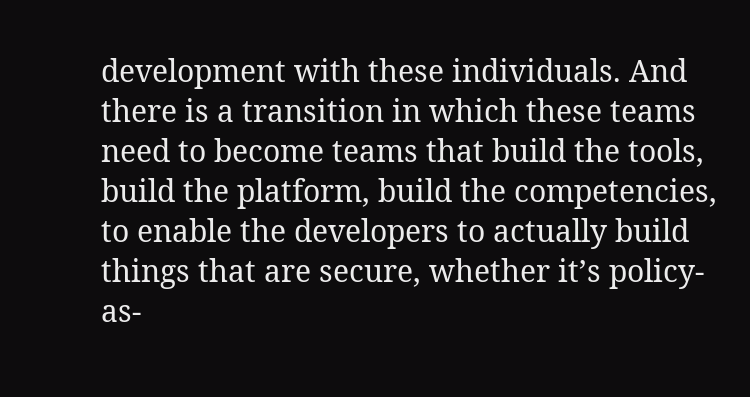development with these individuals. And there is a transition in which these teams need to become teams that build the tools, build the platform, build the competencies, to enable the developers to actually build things that are secure, whether it’s policy-as-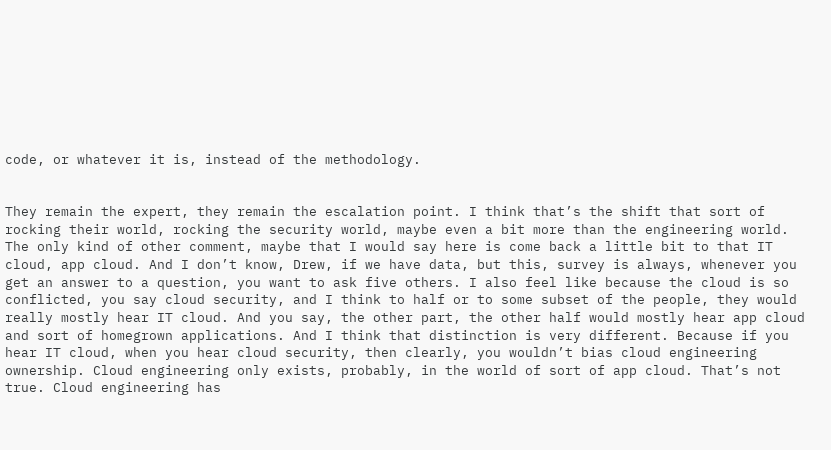code, or whatever it is, instead of the methodology.


They remain the expert, they remain the escalation point. I think that’s the shift that sort of rocking their world, rocking the security world, maybe even a bit more than the engineering world. The only kind of other comment, maybe that I would say here is come back a little bit to that IT cloud, app cloud. And I don’t know, Drew, if we have data, but this, survey is always, whenever you get an answer to a question, you want to ask five others. I also feel like because the cloud is so conflicted, you say cloud security, and I think to half or to some subset of the people, they would really mostly hear IT cloud. And you say, the other part, the other half would mostly hear app cloud and sort of homegrown applications. And I think that distinction is very different. Because if you hear IT cloud, when you hear cloud security, then clearly, you wouldn’t bias cloud engineering ownership. Cloud engineering only exists, probably, in the world of sort of app cloud. That’s not true. Cloud engineering has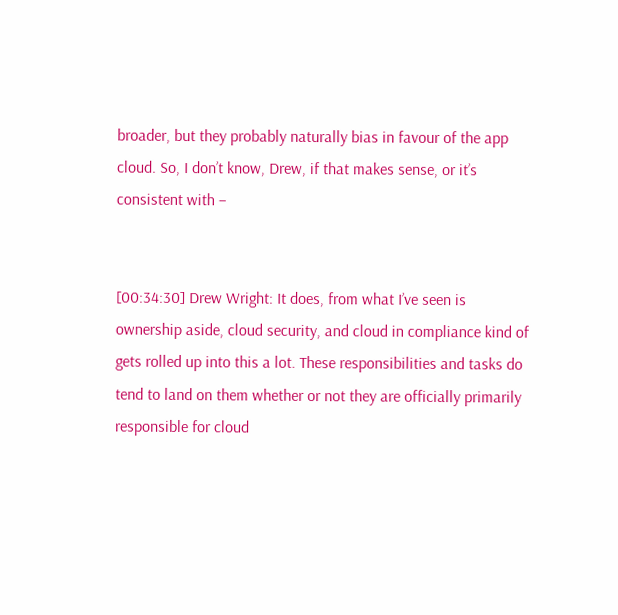broader, but they probably naturally bias in favour of the app cloud. So, I don’t know, Drew, if that makes sense, or it’s consistent with –


[00:34:30] Drew Wright: It does, from what I’ve seen is ownership aside, cloud security, and cloud in compliance kind of gets rolled up into this a lot. These responsibilities and tasks do tend to land on them whether or not they are officially primarily responsible for cloud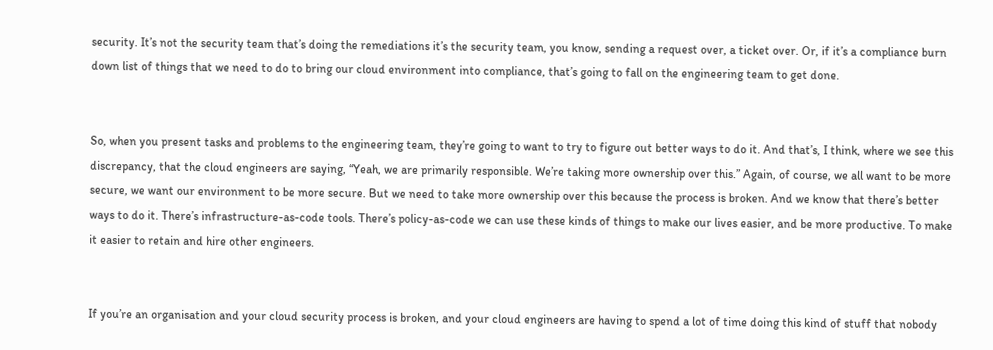security. It’s not the security team that’s doing the remediations it’s the security team, you know, sending a request over, a ticket over. Or, if it’s a compliance burn down list of things that we need to do to bring our cloud environment into compliance, that’s going to fall on the engineering team to get done.


So, when you present tasks and problems to the engineering team, they’re going to want to try to figure out better ways to do it. And that’s, I think, where we see this discrepancy, that the cloud engineers are saying, “Yeah, we are primarily responsible. We’re taking more ownership over this.” Again, of course, we all want to be more secure, we want our environment to be more secure. But we need to take more ownership over this because the process is broken. And we know that there’s better ways to do it. There’s infrastructure-as-code tools. There’s policy-as-code we can use these kinds of things to make our lives easier, and be more productive. To make it easier to retain and hire other engineers.


If you’re an organisation and your cloud security process is broken, and your cloud engineers are having to spend a lot of time doing this kind of stuff that nobody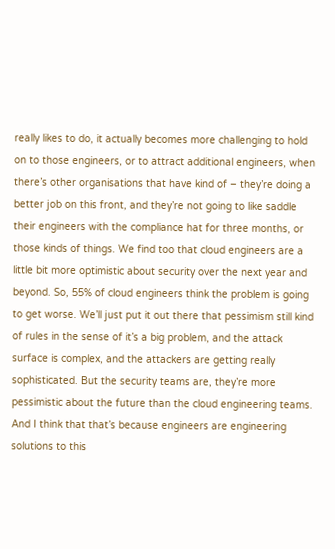really likes to do, it actually becomes more challenging to hold on to those engineers, or to attract additional engineers, when there’s other organisations that have kind of – they’re doing a better job on this front, and they’re not going to like saddle their engineers with the compliance hat for three months, or those kinds of things. We find too that cloud engineers are a little bit more optimistic about security over the next year and beyond. So, 55% of cloud engineers think the problem is going to get worse. We’ll just put it out there that pessimism still kind of rules in the sense of it’s a big problem, and the attack surface is complex, and the attackers are getting really sophisticated. But the security teams are, they’re more pessimistic about the future than the cloud engineering teams. And I think that that’s because engineers are engineering solutions to this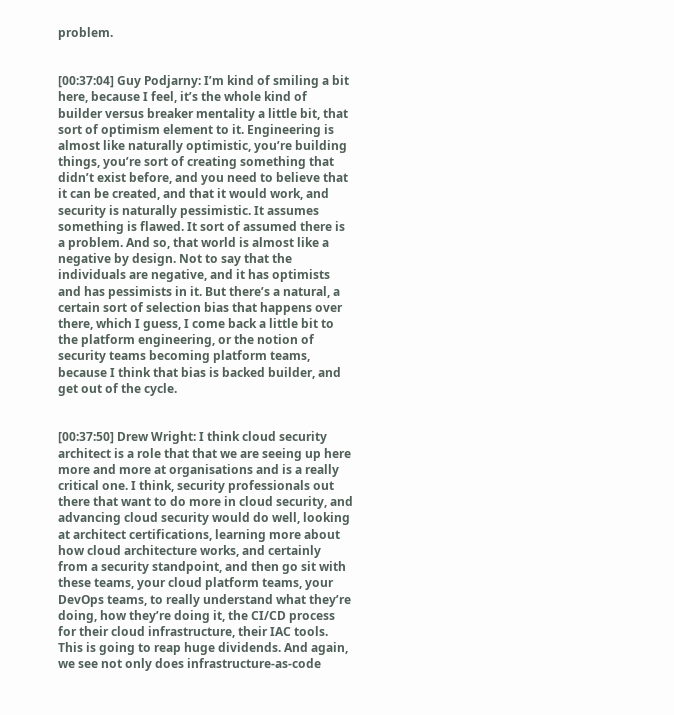problem.


[00:37:04] Guy Podjarny: I’m kind of smiling a bit here, because I feel, it’s the whole kind of builder versus breaker mentality a little bit, that sort of optimism element to it. Engineering is almost like naturally optimistic, you’re building things, you’re sort of creating something that didn’t exist before, and you need to believe that it can be created, and that it would work, and security is naturally pessimistic. It assumes something is flawed. It sort of assumed there is a problem. And so, that world is almost like a negative by design. Not to say that the individuals are negative, and it has optimists and has pessimists in it. But there’s a natural, a certain sort of selection bias that happens over there, which I guess, I come back a little bit to the platform engineering, or the notion of security teams becoming platform teams, because I think that bias is backed builder, and get out of the cycle.


[00:37:50] Drew Wright: I think cloud security architect is a role that that we are seeing up here more and more at organisations and is a really critical one. I think, security professionals out there that want to do more in cloud security, and advancing cloud security would do well, looking at architect certifications, learning more about how cloud architecture works, and certainly from a security standpoint, and then go sit with these teams, your cloud platform teams, your DevOps teams, to really understand what they’re doing, how they’re doing it, the CI/CD process for their cloud infrastructure, their IAC tools. This is going to reap huge dividends. And again, we see not only does infrastructure-as-code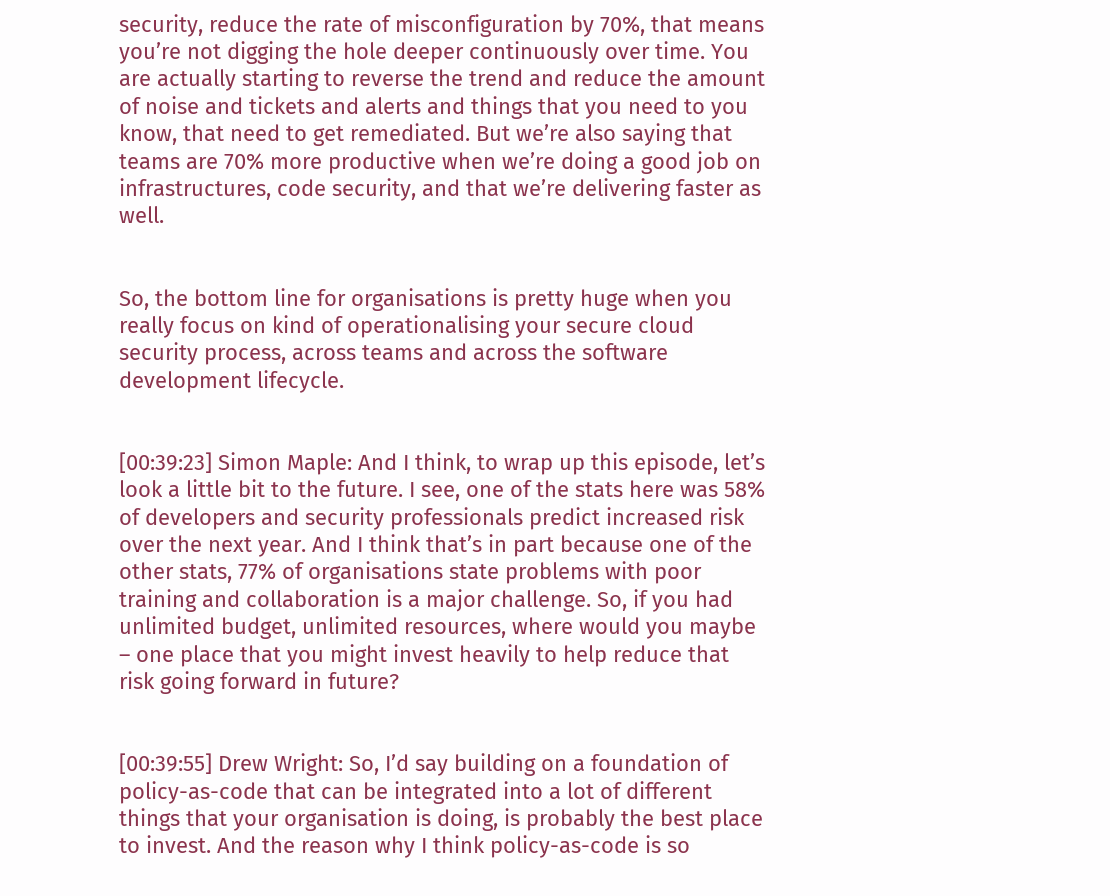security, reduce the rate of misconfiguration by 70%, that means you’re not digging the hole deeper continuously over time. You are actually starting to reverse the trend and reduce the amount of noise and tickets and alerts and things that you need to you know, that need to get remediated. But we’re also saying that teams are 70% more productive when we’re doing a good job on infrastructures, code security, and that we’re delivering faster as well.


So, the bottom line for organisations is pretty huge when you really focus on kind of operationalising your secure cloud security process, across teams and across the software development lifecycle.


[00:39:23] Simon Maple: And I think, to wrap up this episode, let’s look a little bit to the future. I see, one of the stats here was 58% of developers and security professionals predict increased risk over the next year. And I think that’s in part because one of the other stats, 77% of organisations state problems with poor training and collaboration is a major challenge. So, if you had unlimited budget, unlimited resources, where would you maybe – one place that you might invest heavily to help reduce that risk going forward in future?


[00:39:55] Drew Wright: So, I’d say building on a foundation of policy-as-code that can be integrated into a lot of different things that your organisation is doing, is probably the best place to invest. And the reason why I think policy-as-code is so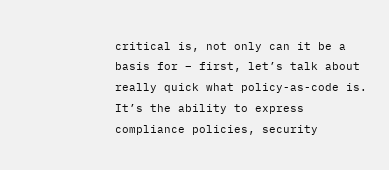critical is, not only can it be a basis for – first, let’s talk about really quick what policy-as-code is. It’s the ability to express compliance policies, security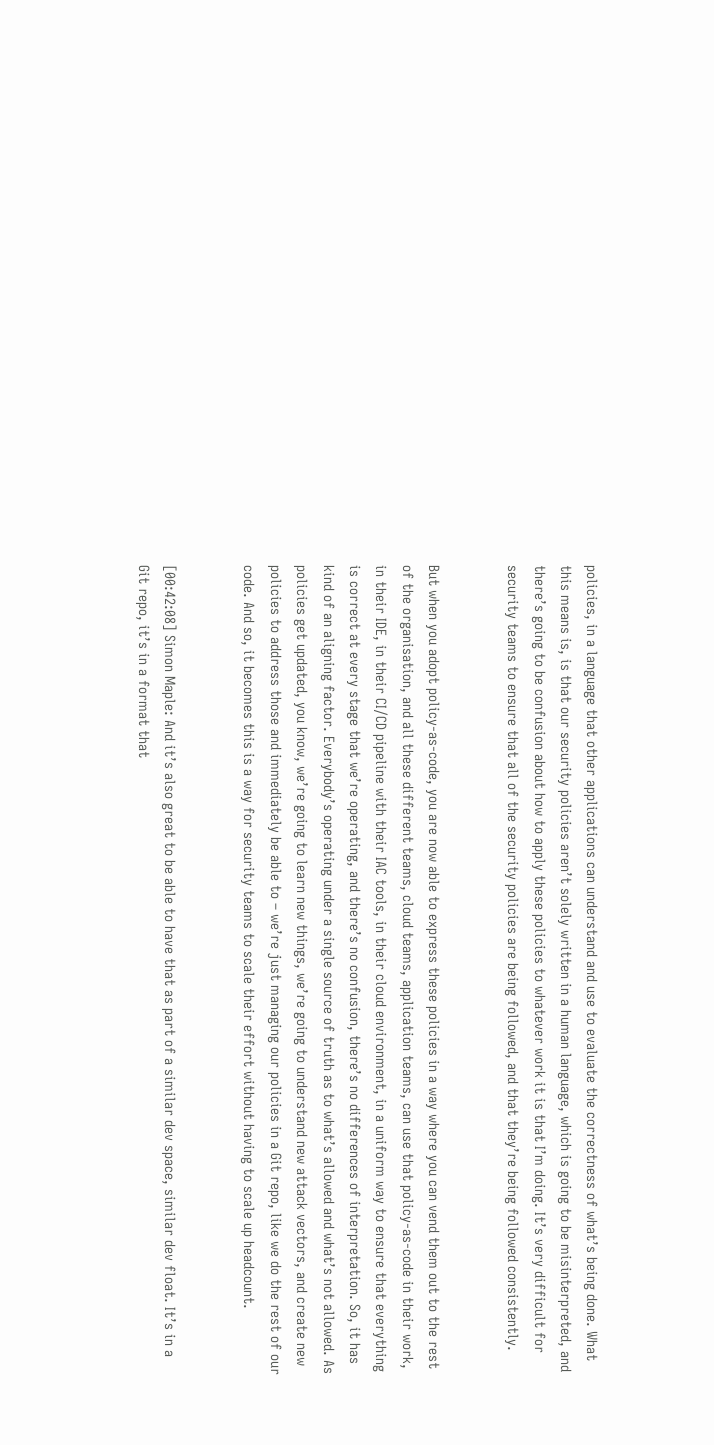policies, in a language that other applications can understand and use to evaluate the correctness of what’s being done. What this means is, is that our security policies aren’t solely written in a human language, which is going to be misinterpreted, and there’s going to be confusion about how to apply these policies to whatever work it is that I’m doing. It’s very difficult for security teams to ensure that all of the security policies are being followed, and that they’re being followed consistently.


But when you adopt policy-as-code, you are now able to express these policies in a way where you can vend them out to the rest of the organisation, and all these different teams, cloud teams, application teams, can use that policy-as-code in their work, in their IDE, in their CI/CD pipeline with their IAC tools, in their cloud environment, in a uniform way to ensure that everything is correct at every stage that we’re operating, and there’s no confusion, there’s no differences of interpretation. So, it has kind of an aligning factor. Everybody’s operating under a single source of truth as to what’s allowed and what’s not allowed. As policies get updated, you know, we’re going to learn new things, we’re going to understand new attack vectors, and create new policies to address those and immediately be able to – we’re just managing our policies in a Git repo, like we do the rest of our code. And so, it becomes this is a way for security teams to scale their effort without having to scale up headcount.


[00:42:08] Simon Maple: And it’s also great to be able to have that as part of a similar dev space, similar dev float. It’s in a Git repo, it’s in a format that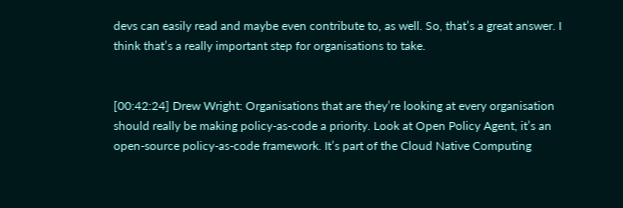devs can easily read and maybe even contribute to, as well. So, that’s a great answer. I think that’s a really important step for organisations to take.


[00:42:24] Drew Wright: Organisations that are they’re looking at every organisation should really be making policy-as-code a priority. Look at Open Policy Agent, it’s an open-source policy-as-code framework. It’s part of the Cloud Native Computing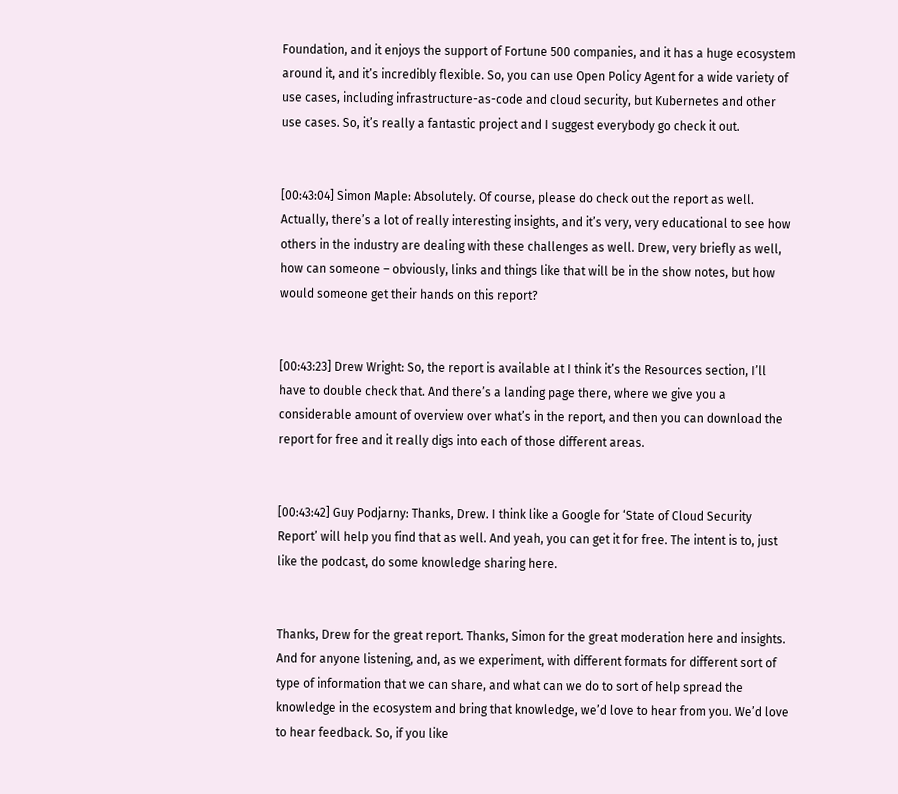Foundation, and it enjoys the support of Fortune 500 companies, and it has a huge ecosystem around it, and it’s incredibly flexible. So, you can use Open Policy Agent for a wide variety of use cases, including infrastructure-as-code and cloud security, but Kubernetes and other use cases. So, it’s really a fantastic project and I suggest everybody go check it out.


[00:43:04] Simon Maple: Absolutely. Of course, please do check out the report as well. Actually, there’s a lot of really interesting insights, and it’s very, very educational to see how others in the industry are dealing with these challenges as well. Drew, very briefly as well, how can someone – obviously, links and things like that will be in the show notes, but how would someone get their hands on this report?


[00:43:23] Drew Wright: So, the report is available at I think it’s the Resources section, I’ll have to double check that. And there’s a landing page there, where we give you a considerable amount of overview over what’s in the report, and then you can download the report for free and it really digs into each of those different areas.


[00:43:42] Guy Podjarny: Thanks, Drew. I think like a Google for ‘State of Cloud Security Report’ will help you find that as well. And yeah, you can get it for free. The intent is to, just like the podcast, do some knowledge sharing here.


Thanks, Drew for the great report. Thanks, Simon for the great moderation here and insights. And for anyone listening, and, as we experiment, with different formats for different sort of type of information that we can share, and what can we do to sort of help spread the knowledge in the ecosystem and bring that knowledge, we’d love to hear from you. We’d love to hear feedback. So, if you like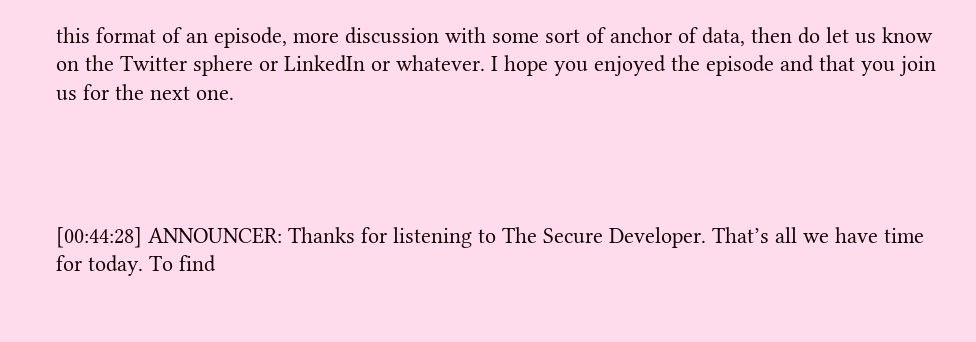this format of an episode, more discussion with some sort of anchor of data, then do let us know on the Twitter sphere or LinkedIn or whatever. I hope you enjoyed the episode and that you join us for the next one.




[00:44:28] ANNOUNCER: Thanks for listening to The Secure Developer. That’s all we have time for today. To find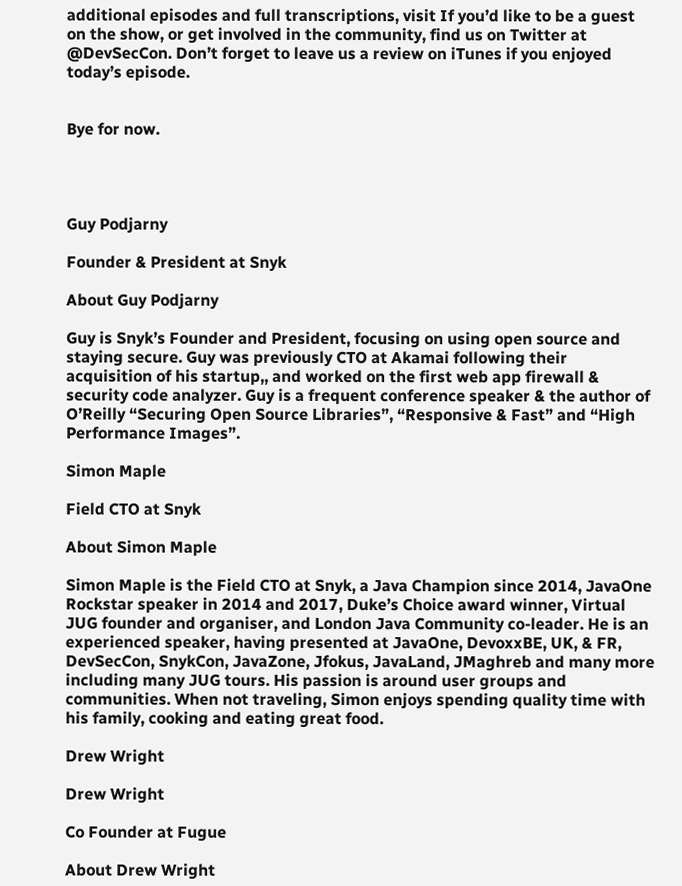additional episodes and full transcriptions, visit If you’d like to be a guest on the show, or get involved in the community, find us on Twitter at @DevSecCon. Don’t forget to leave us a review on iTunes if you enjoyed today’s episode.


Bye for now.




Guy Podjarny

Founder & President at Snyk

About Guy Podjarny

Guy is Snyk’s Founder and President, focusing on using open source and staying secure. Guy was previously CTO at Akamai following their acquisition of his startup,, and worked on the first web app firewall & security code analyzer. Guy is a frequent conference speaker & the author of O’Reilly “Securing Open Source Libraries”, “Responsive & Fast” and “High Performance Images”.

Simon Maple

Field CTO at Snyk

About Simon Maple

Simon Maple is the Field CTO at Snyk, a Java Champion since 2014, JavaOne Rockstar speaker in 2014 and 2017, Duke’s Choice award winner, Virtual JUG founder and organiser, and London Java Community co-leader. He is an experienced speaker, having presented at JavaOne, DevoxxBE, UK, & FR, DevSecCon, SnykCon, JavaZone, Jfokus, JavaLand, JMaghreb and many more including many JUG tours. His passion is around user groups and communities. When not traveling, Simon enjoys spending quality time with his family, cooking and eating great food.

Drew Wright

Drew Wright

Co Founder at Fugue

About Drew Wright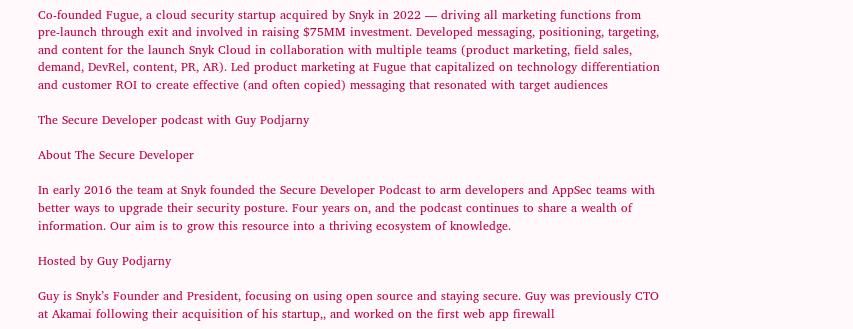Co-founded Fugue, a cloud security startup acquired by Snyk in 2022 — driving all marketing functions from pre-launch through exit and involved in raising $75MM investment. Developed messaging, positioning, targeting, and content for the launch Snyk Cloud in collaboration with multiple teams (product marketing, field sales, demand, DevRel, content, PR, AR). Led product marketing at Fugue that capitalized on technology differentiation and customer ROI to create effective (and often copied) messaging that resonated with target audiences

The Secure Developer podcast with Guy Podjarny

About The Secure Developer

In early 2016 the team at Snyk founded the Secure Developer Podcast to arm developers and AppSec teams with better ways to upgrade their security posture. Four years on, and the podcast continues to share a wealth of information. Our aim is to grow this resource into a thriving ecosystem of knowledge.

Hosted by Guy Podjarny

Guy is Snyk’s Founder and President, focusing on using open source and staying secure. Guy was previously CTO at Akamai following their acquisition of his startup,, and worked on the first web app firewall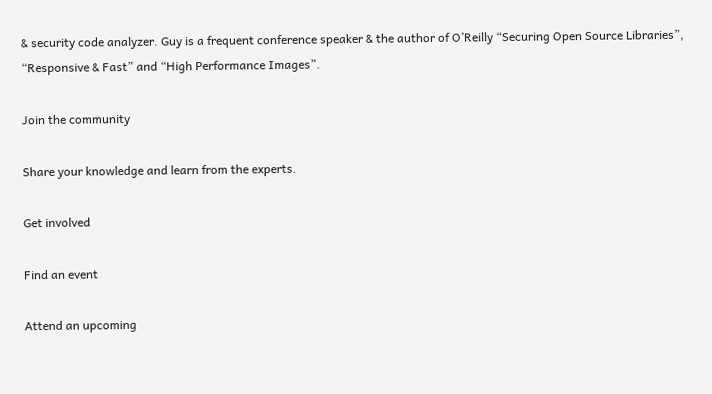& security code analyzer. Guy is a frequent conference speaker & the author of O’Reilly “Securing Open Source Libraries”, “Responsive & Fast” and “High Performance Images”.

Join the community

Share your knowledge and learn from the experts.

Get involved

Find an event

Attend an upcoming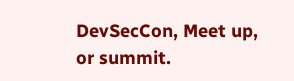DevSecCon, Meet up, or summit.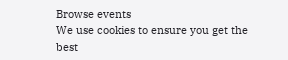Browse events
We use cookies to ensure you get the best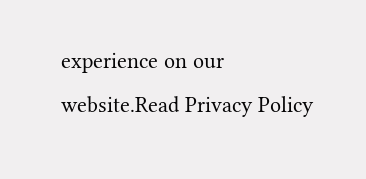experience on our website.Read Privacy Policy